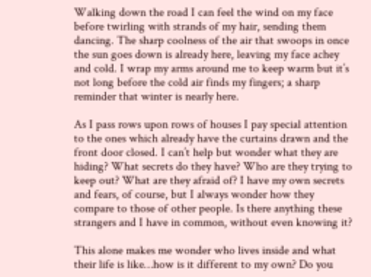Walking down the road I can feel the wind on my face before twirling with strands of my hair, sending them dancing. The sharp coolness of the air that swoops in once the sun goes down is already here, leaving my face achey and cold. I wrap my arms around me to keep warm but it’s not long before the cold air finds my fingers; a sharp reminder that winter is nearly here.

As I pass rows upon rows of houses I pay special attention to the ones which already have the curtains drawn and the front door closed. I can’t help but wonder what they are hiding? What secrets do they have? Who are they trying to keep out? What are they afraid of? I have my own secrets and fears, of course, but I always wonder how they compare to those of other people. Is there anything these strangers and I have in common, without even knowing it?

This alone makes me wonder who lives inside and what their life is like…how is it different to my own? Do you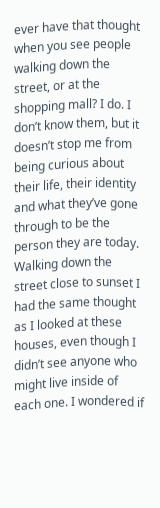ever have that thought when you see people walking down the street, or at the shopping mall? I do. I don’t know them, but it doesn’t stop me from being curious about their life, their identity and what they’ve gone through to be the person they are today. Walking down the street close to sunset I had the same thought as I looked at these houses, even though I didn’t see anyone who might live inside of each one. I wondered if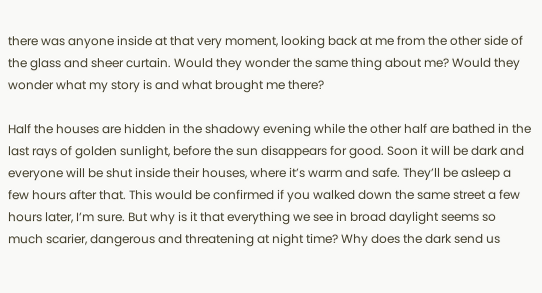there was anyone inside at that very moment, looking back at me from the other side of the glass and sheer curtain. Would they wonder the same thing about me? Would they wonder what my story is and what brought me there?

Half the houses are hidden in the shadowy evening while the other half are bathed in the last rays of golden sunlight, before the sun disappears for good. Soon it will be dark and everyone will be shut inside their houses, where it’s warm and safe. They’ll be asleep a few hours after that. This would be confirmed if you walked down the same street a few hours later, I’m sure. But why is it that everything we see in broad daylight seems so much scarier, dangerous and threatening at night time? Why does the dark send us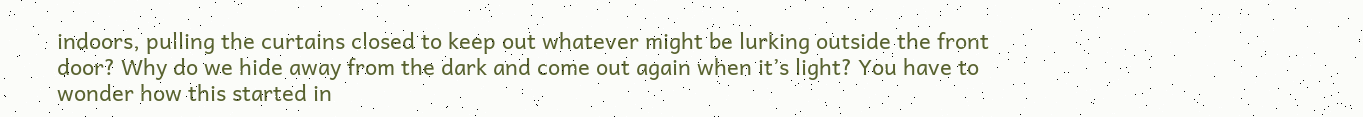indoors, pulling the curtains closed to keep out whatever might be lurking outside the front door? Why do we hide away from the dark and come out again when it’s light? You have to wonder how this started in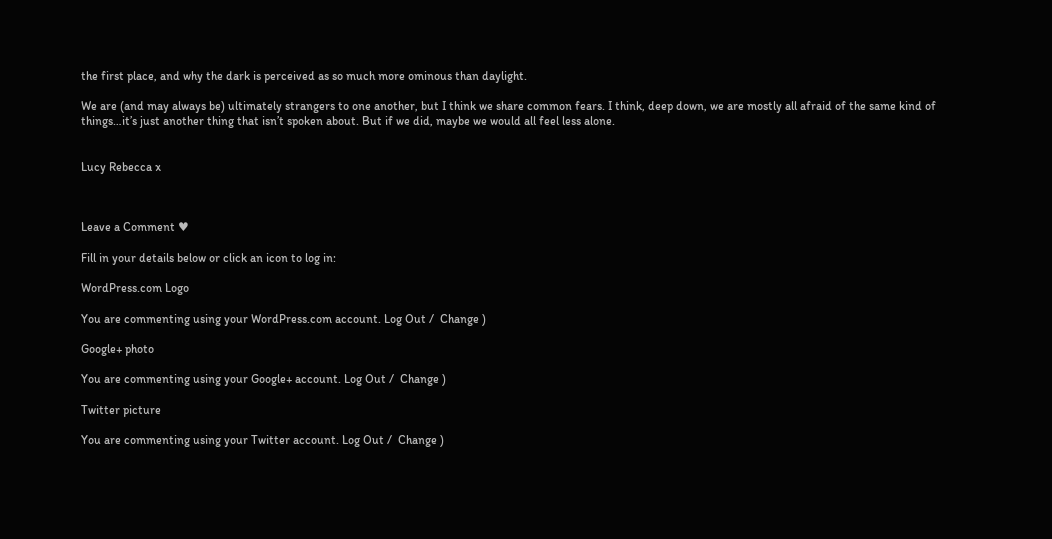the first place, and why the dark is perceived as so much more ominous than daylight.

We are (and may always be) ultimately strangers to one another, but I think we share common fears. I think, deep down, we are mostly all afraid of the same kind of things…it’s just another thing that isn’t spoken about. But if we did, maybe we would all feel less alone.


Lucy Rebecca x



Leave a Comment ♥

Fill in your details below or click an icon to log in:

WordPress.com Logo

You are commenting using your WordPress.com account. Log Out /  Change )

Google+ photo

You are commenting using your Google+ account. Log Out /  Change )

Twitter picture

You are commenting using your Twitter account. Log Out /  Change )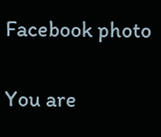Facebook photo

You are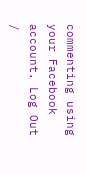commenting using your Facebook account. Log Out /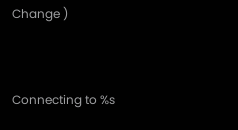Change )


Connecting to %s